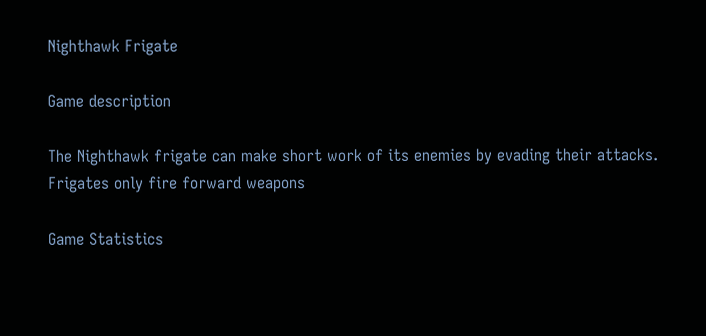Nighthawk Frigate

Game description

The Nighthawk frigate can make short work of its enemies by evading their attacks. Frigates only fire forward weapons

Game Statistics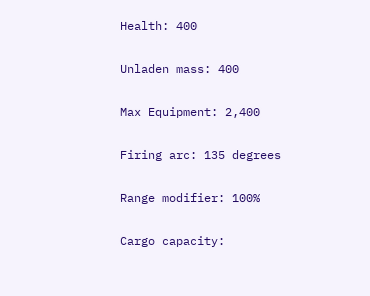Health: 400

Unladen mass: 400

Max Equipment: 2,400

Firing arc: 135 degrees

Range modifier: 100%

Cargo capacity: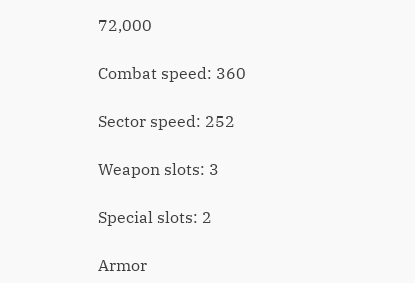72,000

Combat speed: 360

Sector speed: 252

Weapon slots: 3

Special slots: 2

Armor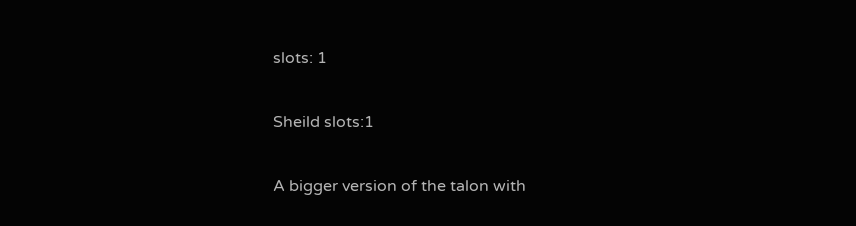slots: 1

Sheild slots:1

A bigger version of the talon with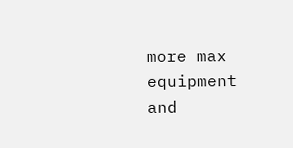more max equipment and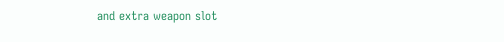and extra weapon slot